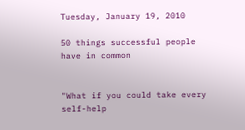Tuesday, January 19, 2010

50 things successful people have in common


"What if you could take every self-help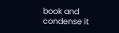book and condense it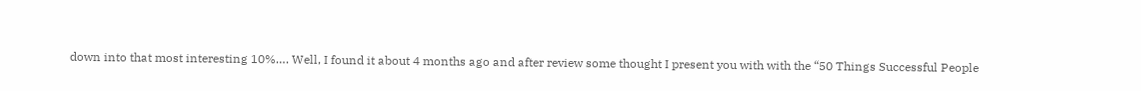down into that most interesting 10%…. Well, I found it about 4 months ago and after review some thought I present you with with the “50 Things Successful People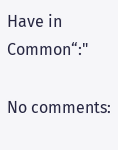Have in Common“:"

No comments: